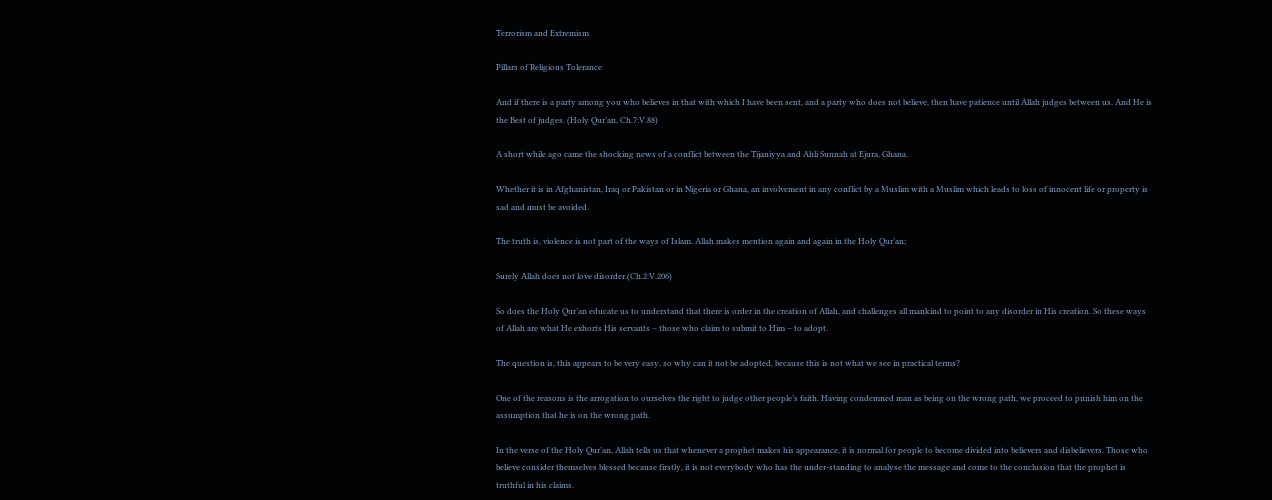Terrorism and Extremism

Pillars of Religious Tolerance

And if there is a party among you who believes in that with which I have been sent, and a party who does not believe, then have patience until Allah judges between us. And He is the Best of judges. (Holy Qur’an, Ch.7:V.88)

A short while ago came the shocking news of a conflict between the Tijaniyya and Ahli Sunnah at Ejura, Ghana.

Whether it is in Afghanistan, Iraq or Pakistan or in Nigeria or Ghana, an involvement in any conflict by a Muslim with a Muslim which leads to loss of innocent life or property is sad and must be avoided.

The truth is, violence is not part of the ways of Islam. Allah makes mention again and again in the Holy Qur’an;

Surely Allah does not love disorder.(Ch.2:V.206)

So does the Holy Qur’an educate us to understand that there is order in the creation of Allah, and challenges all mankind to point to any disorder in His creation. So these ways of Allah are what He exhorts His servants – those who claim to submit to Him – to adopt.

The question is, this appears to be very easy, so why can it not be adopted, because this is not what we see in practical terms?

One of the reasons is the arrogation to ourselves the right to judge other people’s faith. Having condemned man as being on the wrong path, we proceed to punish him on the assumption that he is on the wrong path.

In the verse of the Holy Qur’an, Allah tells us that whenever a prophet makes his appearance, it is normal for people to become divided into believers and disbelievers. Those who believe consider themselves blessed because firstly, it is not everybody who has the under-standing to analyse the message and come to the conclusion that the prophet is truthful in his claims.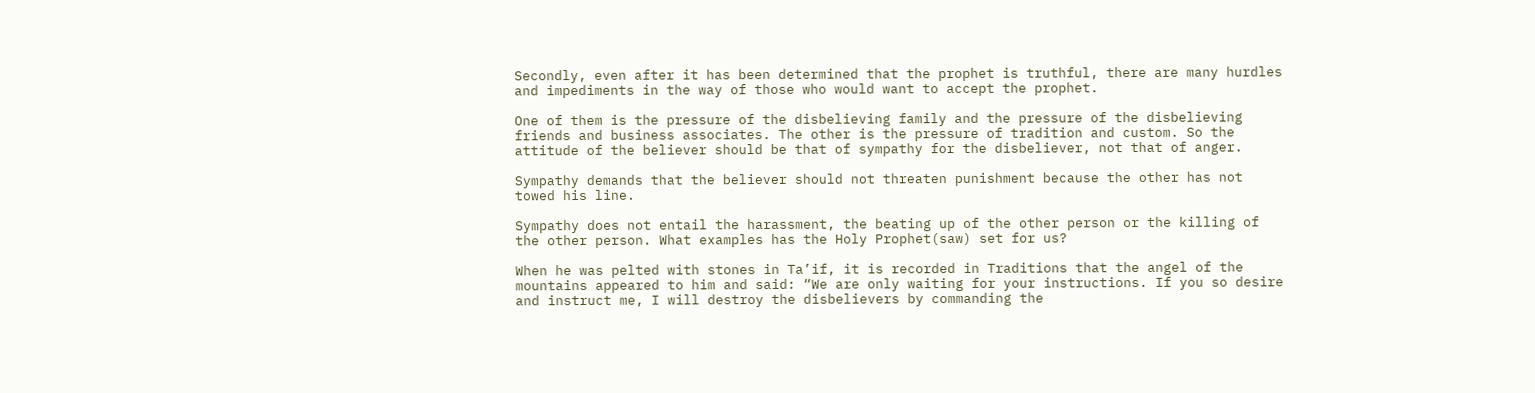Secondly, even after it has been determined that the prophet is truthful, there are many hurdles and impediments in the way of those who would want to accept the prophet.

One of them is the pressure of the disbelieving family and the pressure of the disbelieving friends and business associates. The other is the pressure of tradition and custom. So the attitude of the believer should be that of sympathy for the disbeliever, not that of anger.

Sympathy demands that the believer should not threaten punishment because the other has not towed his line.

Sympathy does not entail the harassment, the beating up of the other person or the killing of the other person. What examples has the Holy Prophet(saw) set for us?

When he was pelted with stones in Ta’if, it is recorded in Traditions that the angel of the mountains appeared to him and said: “We are only waiting for your instructions. If you so desire and instruct me, I will destroy the disbelievers by commanding the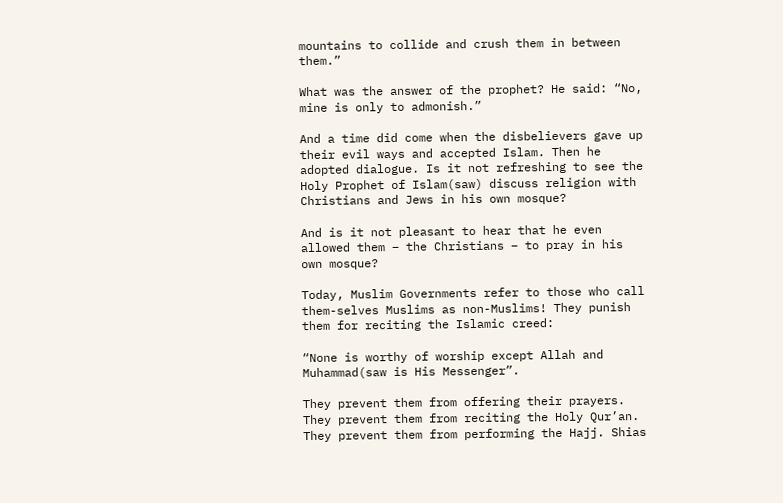mountains to collide and crush them in between them.”

What was the answer of the prophet? He said: “No, mine is only to admonish.”

And a time did come when the disbelievers gave up their evil ways and accepted Islam. Then he adopted dialogue. Is it not refreshing to see the Holy Prophet of Islam(saw) discuss religion with Christians and Jews in his own mosque?

And is it not pleasant to hear that he even allowed them – the Christians – to pray in his own mosque?

Today, Muslim Governments refer to those who call them-selves Muslims as non-Muslims! They punish them for reciting the Islamic creed:

“None is worthy of worship except Allah and Muhammad(saw is His Messenger”.

They prevent them from offering their prayers. They prevent them from reciting the Holy Qur’an. They prevent them from performing the Hajj. Shias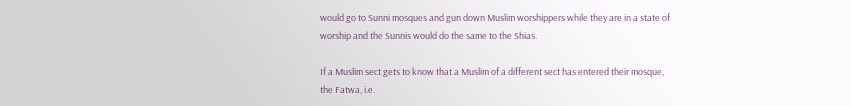would go to Sunni mosques and gun down Muslim worshippers while they are in a state of worship and the Sunnis would do the same to the Shias.

If a Muslim sect gets to know that a Muslim of a different sect has entered their mosque, the Fatwa, i.e.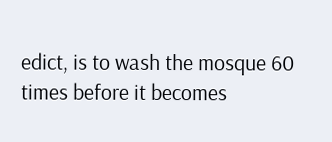edict, is to wash the mosque 60 times before it becomes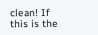clean! If this is the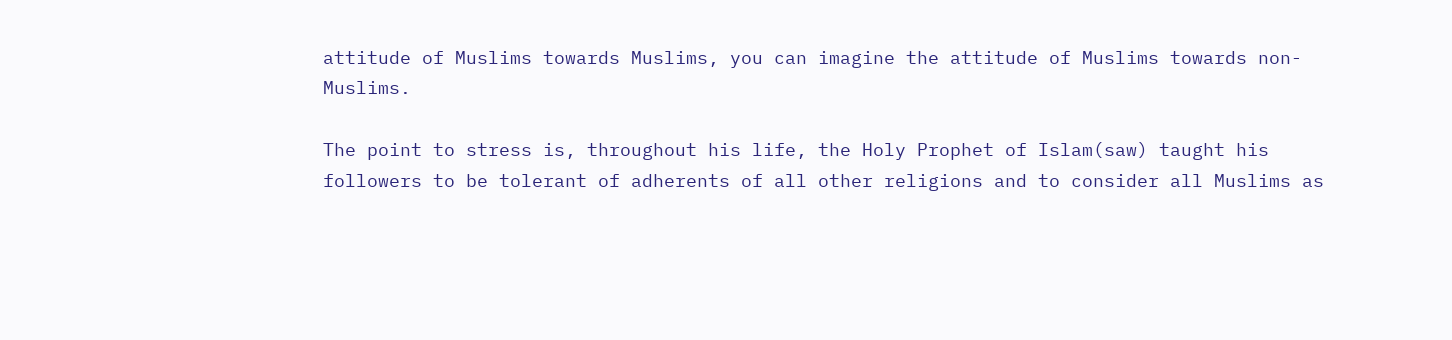attitude of Muslims towards Muslims, you can imagine the attitude of Muslims towards non-Muslims.

The point to stress is, throughout his life, the Holy Prophet of Islam(saw) taught his followers to be tolerant of adherents of all other religions and to consider all Muslims as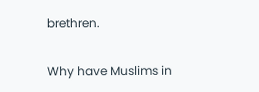brethren.

Why have Muslims in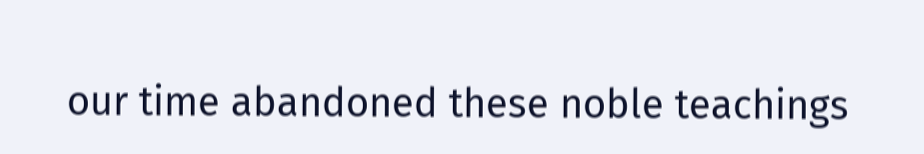our time abandoned these noble teachings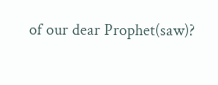of our dear Prophet(saw)?